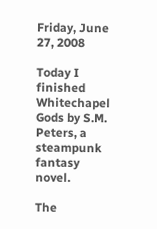Friday, June 27, 2008

Today I finished Whitechapel Gods by S.M. Peters, a steampunk fantasy novel.

The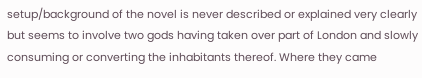setup/background of the novel is never described or explained very clearly but seems to involve two gods having taken over part of London and slowly consuming or converting the inhabitants thereof. Where they came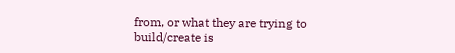from, or what they are trying to build/create is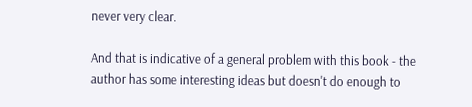never very clear.

And that is indicative of a general problem with this book - the author has some interesting ideas but doesn't do enough to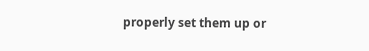properly set them up or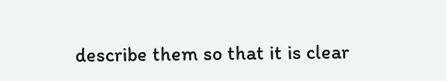describe them so that it is clear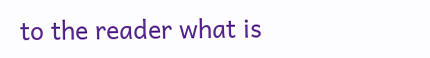to the reader what is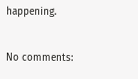happening.

No comments: